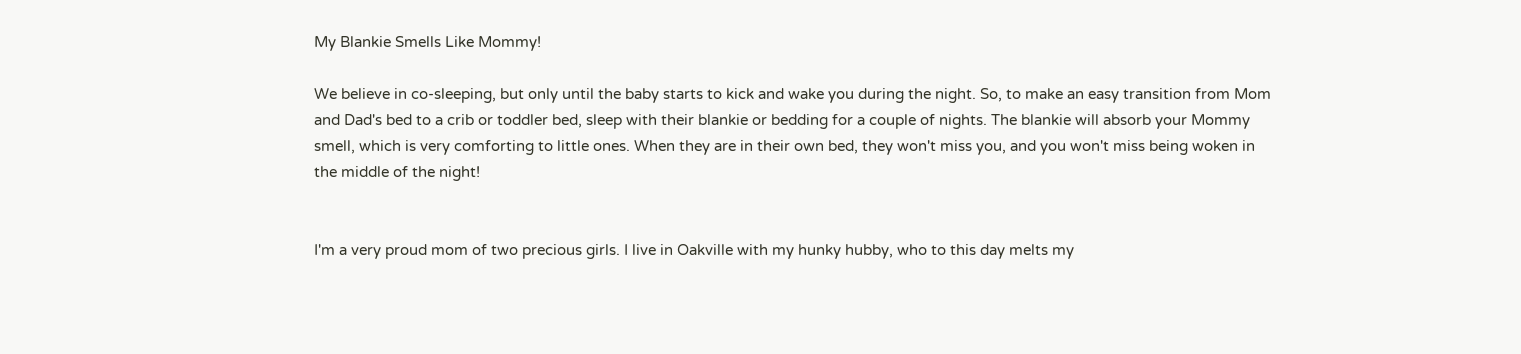My Blankie Smells Like Mommy!

We believe in co-sleeping, but only until the baby starts to kick and wake you during the night. So, to make an easy transition from Mom and Dad's bed to a crib or toddler bed, sleep with their blankie or bedding for a couple of nights. The blankie will absorb your Mommy smell, which is very comforting to little ones. When they are in their own bed, they won't miss you, and you won't miss being woken in the middle of the night!


I'm a very proud mom of two precious girls. I live in Oakville with my hunky hubby, who to this day melts my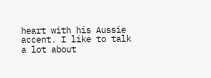heart with his Aussie accent. I like to talk a lot about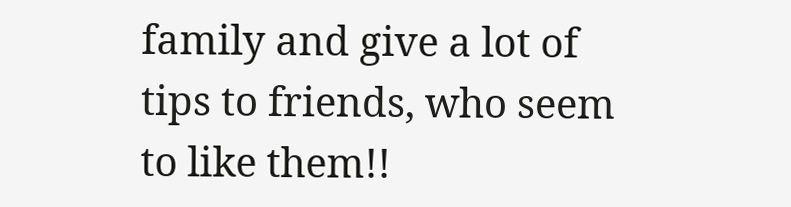family and give a lot of tips to friends, who seem to like them!!